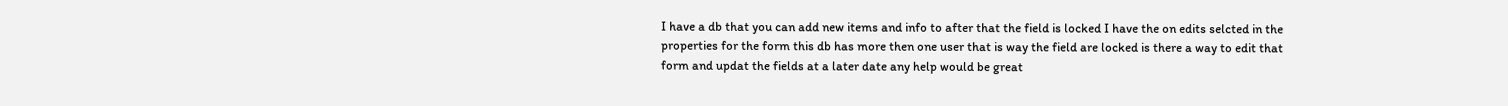I have a db that you can add new items and info to after that the field is locked I have the on edits selcted in the properties for the form this db has more then one user that is way the field are locked is there a way to edit that form and updat the fields at a later date any help would be great